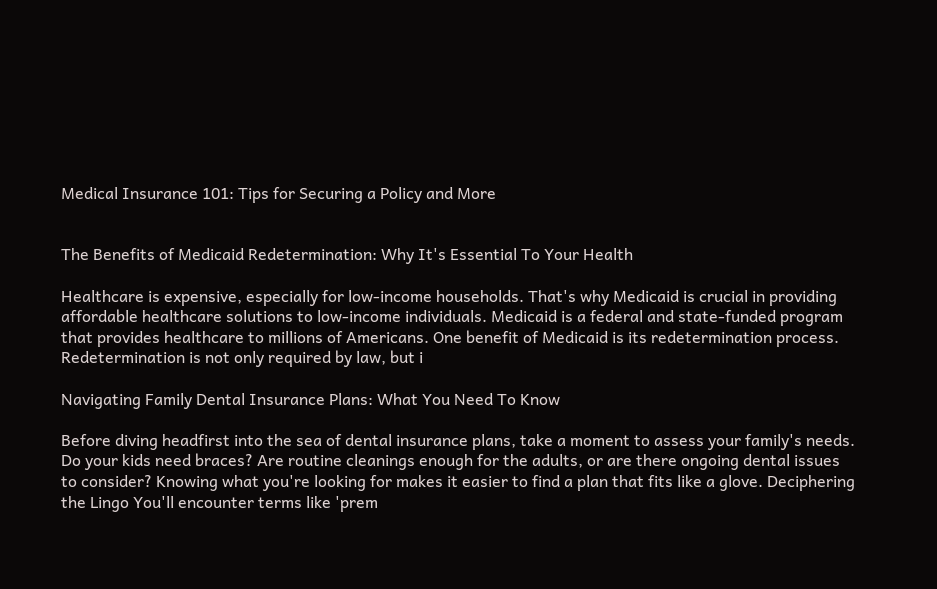Medical Insurance 101: Tips for Securing a Policy and More


The Benefits of Medicaid Redetermination: Why It's Essential To Your Health

Healthcare is expensive, especially for low-income households. That's why Medicaid is crucial in providing affordable healthcare solutions to low-income individuals. Medicaid is a federal and state-funded program that provides healthcare to millions of Americans. One benefit of Medicaid is its redetermination process. Redetermination is not only required by law, but i

Navigating Family Dental Insurance Plans: What You Need To Know

Before diving headfirst into the sea of dental insurance plans, take a moment to assess your family's needs. Do your kids need braces? Are routine cleanings enough for the adults, or are there ongoing dental issues to consider? Knowing what you're looking for makes it easier to find a plan that fits like a glove. Deciphering the Lingo You'll encounter terms like 'prem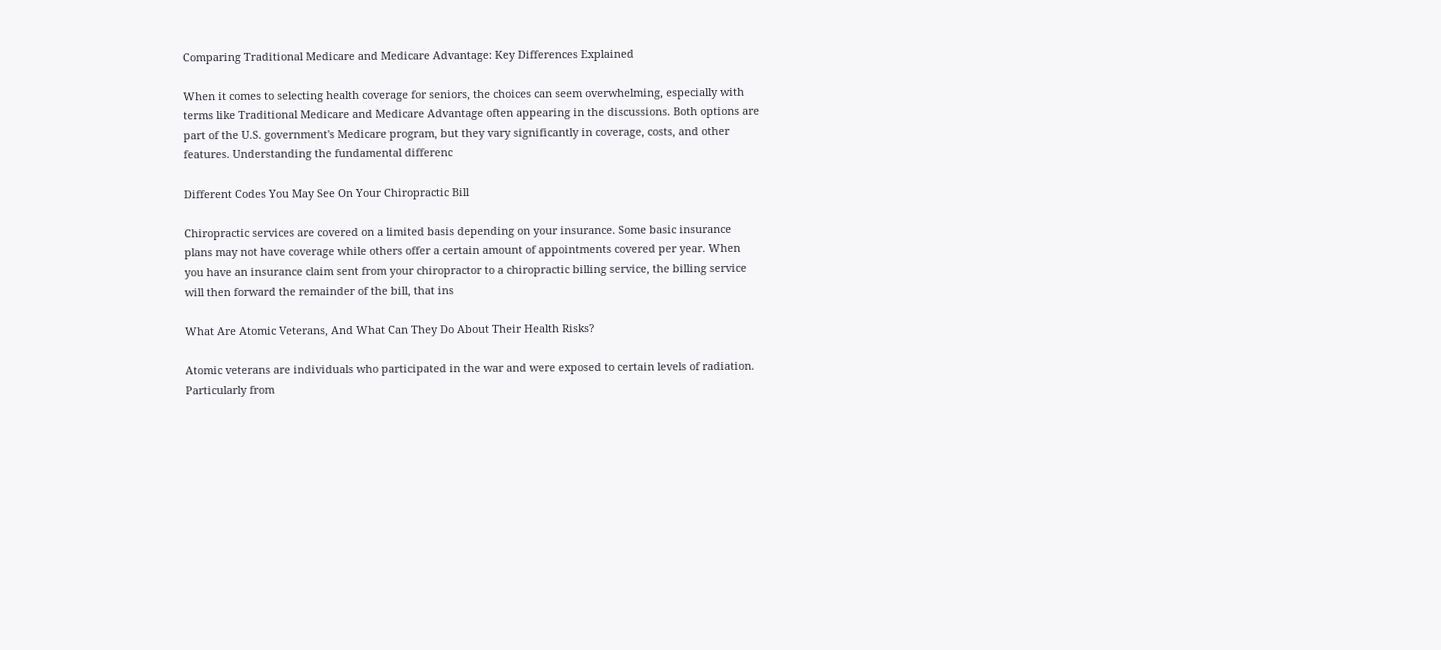Comparing Traditional Medicare and Medicare Advantage: Key Differences Explained

When it comes to selecting health coverage for seniors, the choices can seem overwhelming, especially with terms like Traditional Medicare and Medicare Advantage often appearing in the discussions. Both options are part of the U.S. government's Medicare program, but they vary significantly in coverage, costs, and other features. Understanding the fundamental differenc

Different Codes You May See On Your Chiropractic Bill

Chiropractic services are covered on a limited basis depending on your insurance. Some basic insurance plans may not have coverage while others offer a certain amount of appointments covered per year. When you have an insurance claim sent from your chiropractor to a chiropractic billing service, the billing service will then forward the remainder of the bill, that ins

What Are Atomic Veterans, And What Can They Do About Their Health Risks?

Atomic veterans are individuals who participated in the war and were exposed to certain levels of radiation. Particularly from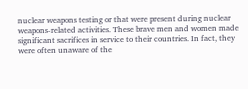nuclear weapons testing or that were present during nuclear weapons-related activities. These brave men and women made significant sacrifices in service to their countries. In fact, they were often unaware of the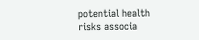potential health risks associa